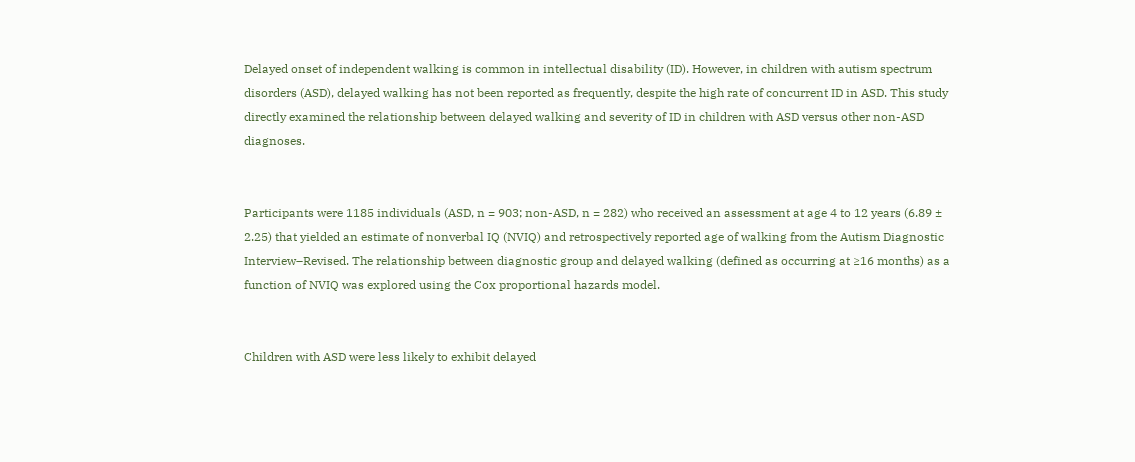Delayed onset of independent walking is common in intellectual disability (ID). However, in children with autism spectrum disorders (ASD), delayed walking has not been reported as frequently, despite the high rate of concurrent ID in ASD. This study directly examined the relationship between delayed walking and severity of ID in children with ASD versus other non-ASD diagnoses.


Participants were 1185 individuals (ASD, n = 903; non-ASD, n = 282) who received an assessment at age 4 to 12 years (6.89 ± 2.25) that yielded an estimate of nonverbal IQ (NVIQ) and retrospectively reported age of walking from the Autism Diagnostic Interview–Revised. The relationship between diagnostic group and delayed walking (defined as occurring at ≥16 months) as a function of NVIQ was explored using the Cox proportional hazards model.


Children with ASD were less likely to exhibit delayed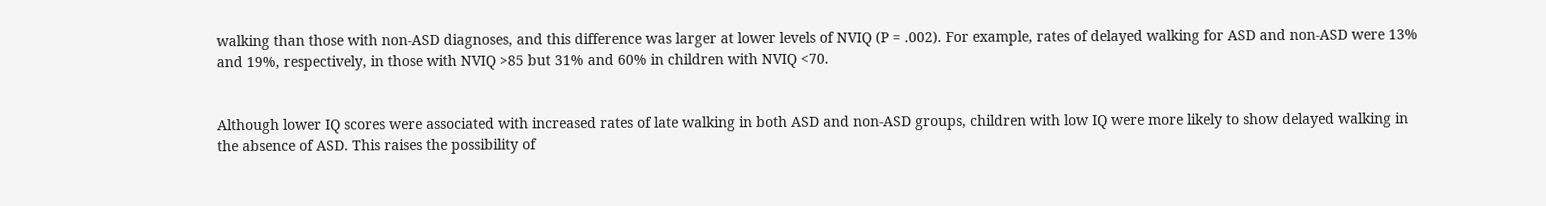walking than those with non-ASD diagnoses, and this difference was larger at lower levels of NVIQ (P = .002). For example, rates of delayed walking for ASD and non-ASD were 13% and 19%, respectively, in those with NVIQ >85 but 31% and 60% in children with NVIQ <70.


Although lower IQ scores were associated with increased rates of late walking in both ASD and non-ASD groups, children with low IQ were more likely to show delayed walking in the absence of ASD. This raises the possibility of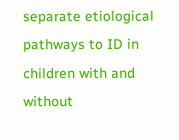separate etiological pathways to ID in children with and without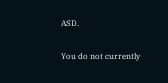ASD.

You do not currently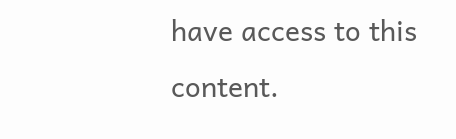have access to this content.